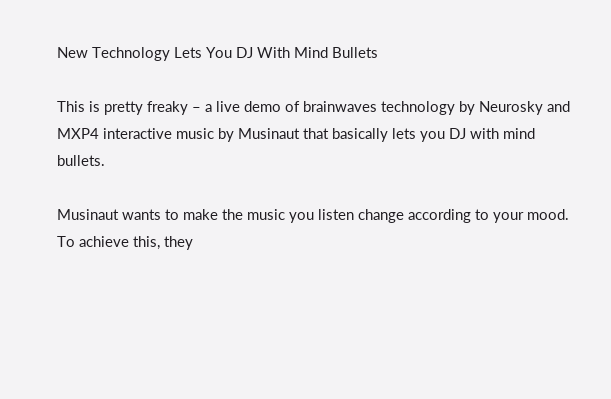New Technology Lets You DJ With Mind Bullets

This is pretty freaky – a live demo of brainwaves technology by Neurosky and MXP4 interactive music by Musinaut that basically lets you DJ with mind bullets.

Musinaut wants to make the music you listen change according to your mood. To achieve this, they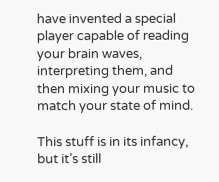have invented a special player capable of reading your brain waves, interpreting them, and then mixing your music to match your state of mind.

This stuff is in its infancy, but it’s still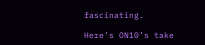fascinating.

Here’s ON10’s take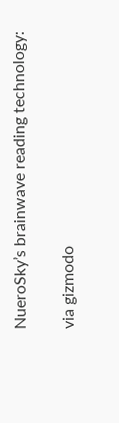NueroSky’s brainwave reading technology:

via gizmodo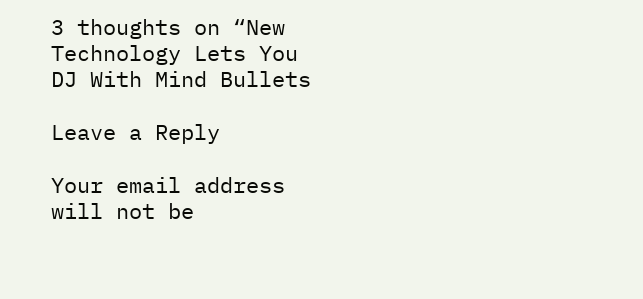3 thoughts on “New Technology Lets You DJ With Mind Bullets

Leave a Reply

Your email address will not be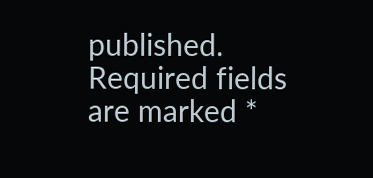published. Required fields are marked *